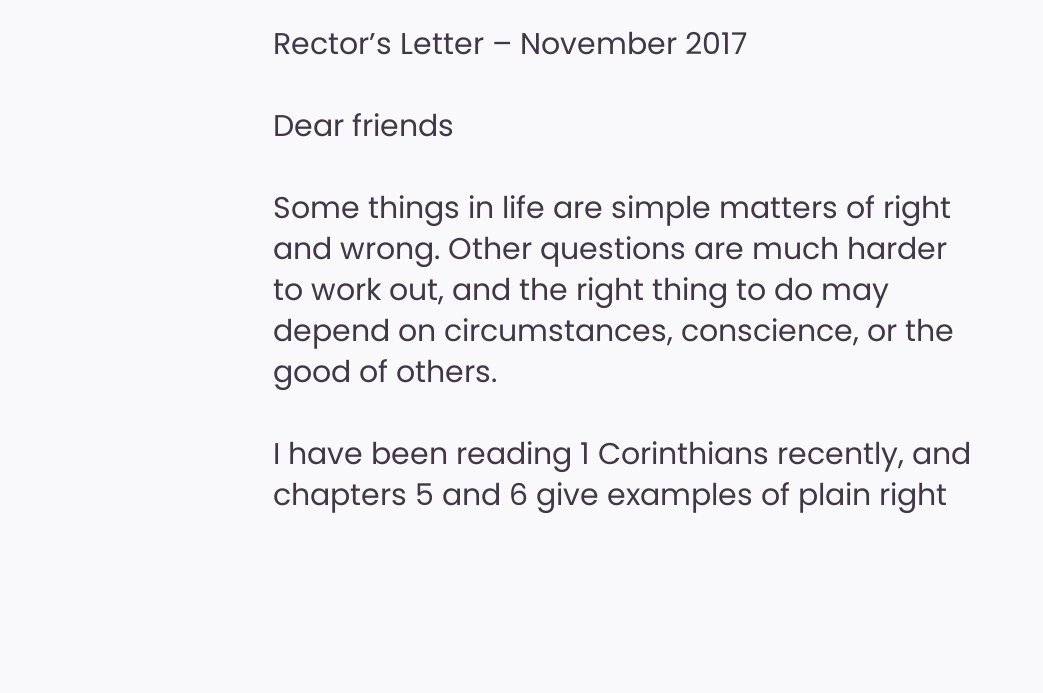Rector’s Letter – November 2017

Dear friends

Some things in life are simple matters of right and wrong. Other questions are much harder to work out, and the right thing to do may depend on circumstances, conscience, or the good of others.

I have been reading 1 Corinthians recently, and chapters 5 and 6 give examples of plain right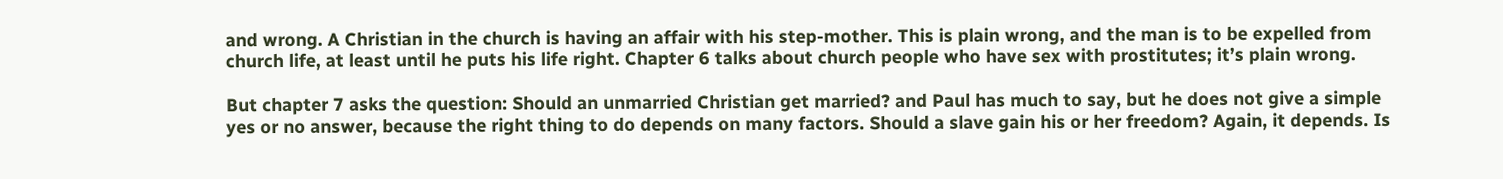and wrong. A Christian in the church is having an affair with his step-mother. This is plain wrong, and the man is to be expelled from church life, at least until he puts his life right. Chapter 6 talks about church people who have sex with prostitutes; it’s plain wrong.

But chapter 7 asks the question: Should an unmarried Christian get married? and Paul has much to say, but he does not give a simple yes or no answer, because the right thing to do depends on many factors. Should a slave gain his or her freedom? Again, it depends. Is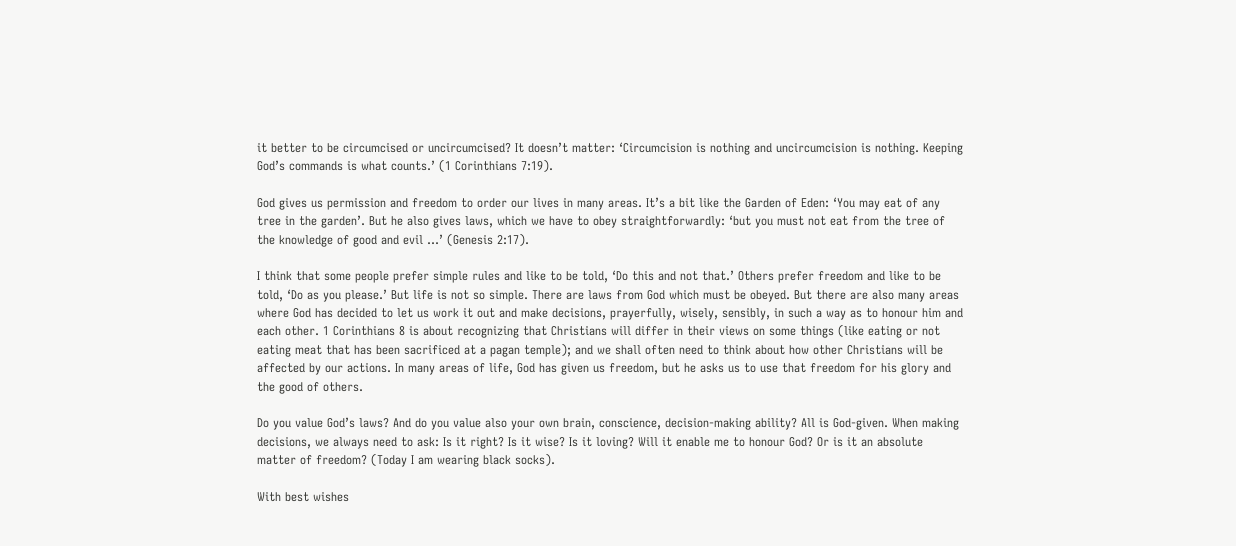it better to be circumcised or uncircumcised? It doesn’t matter: ‘Circumcision is nothing and uncircumcision is nothing. Keeping God’s commands is what counts.’ (1 Corinthians 7:19).

God gives us permission and freedom to order our lives in many areas. It’s a bit like the Garden of Eden: ‘You may eat of any tree in the garden’. But he also gives laws, which we have to obey straightforwardly: ‘but you must not eat from the tree of the knowledge of good and evil …’ (Genesis 2:17).

I think that some people prefer simple rules and like to be told, ‘Do this and not that.’ Others prefer freedom and like to be told, ‘Do as you please.’ But life is not so simple. There are laws from God which must be obeyed. But there are also many areas where God has decided to let us work it out and make decisions, prayerfully, wisely, sensibly, in such a way as to honour him and each other. 1 Corinthians 8 is about recognizing that Christians will differ in their views on some things (like eating or not eating meat that has been sacrificed at a pagan temple); and we shall often need to think about how other Christians will be affected by our actions. In many areas of life, God has given us freedom, but he asks us to use that freedom for his glory and the good of others.

Do you value God’s laws? And do you value also your own brain, conscience, decision-making ability? All is God-given. When making decisions, we always need to ask: Is it right? Is it wise? Is it loving? Will it enable me to honour God? Or is it an absolute matter of freedom? (Today I am wearing black socks).

With best wishes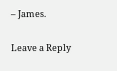– James.

Leave a Reply